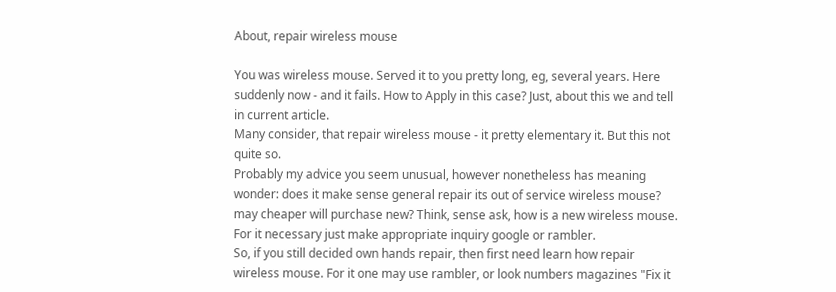About, repair wireless mouse

You was wireless mouse. Served it to you pretty long, eg, several years. Here suddenly now - and it fails. How to Apply in this case? Just, about this we and tell in current article.
Many consider, that repair wireless mouse - it pretty elementary it. But this not quite so.
Probably my advice you seem unusual, however nonetheless has meaning wonder: does it make sense general repair its out of service wireless mouse? may cheaper will purchase new? Think, sense ask, how is a new wireless mouse. For it necessary just make appropriate inquiry google or rambler.
So, if you still decided own hands repair, then first need learn how repair wireless mouse. For it one may use rambler, or look numbers magazines "Fix it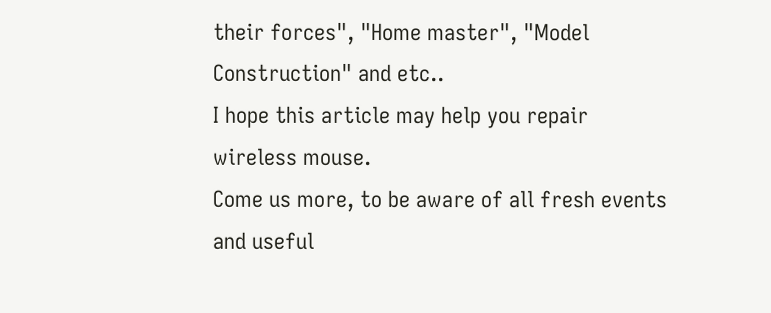their forces", "Home master", "Model Construction" and etc..
I hope this article may help you repair wireless mouse.
Come us more, to be aware of all fresh events and useful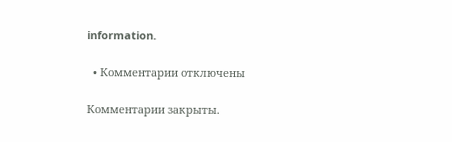information.

  • Комментарии отключены

Комментарии закрыты.